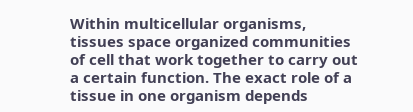Within multicellular organisms, tissues space organized communities of cell that work together to carry out a certain function. The exact role of a tissue in one organism depends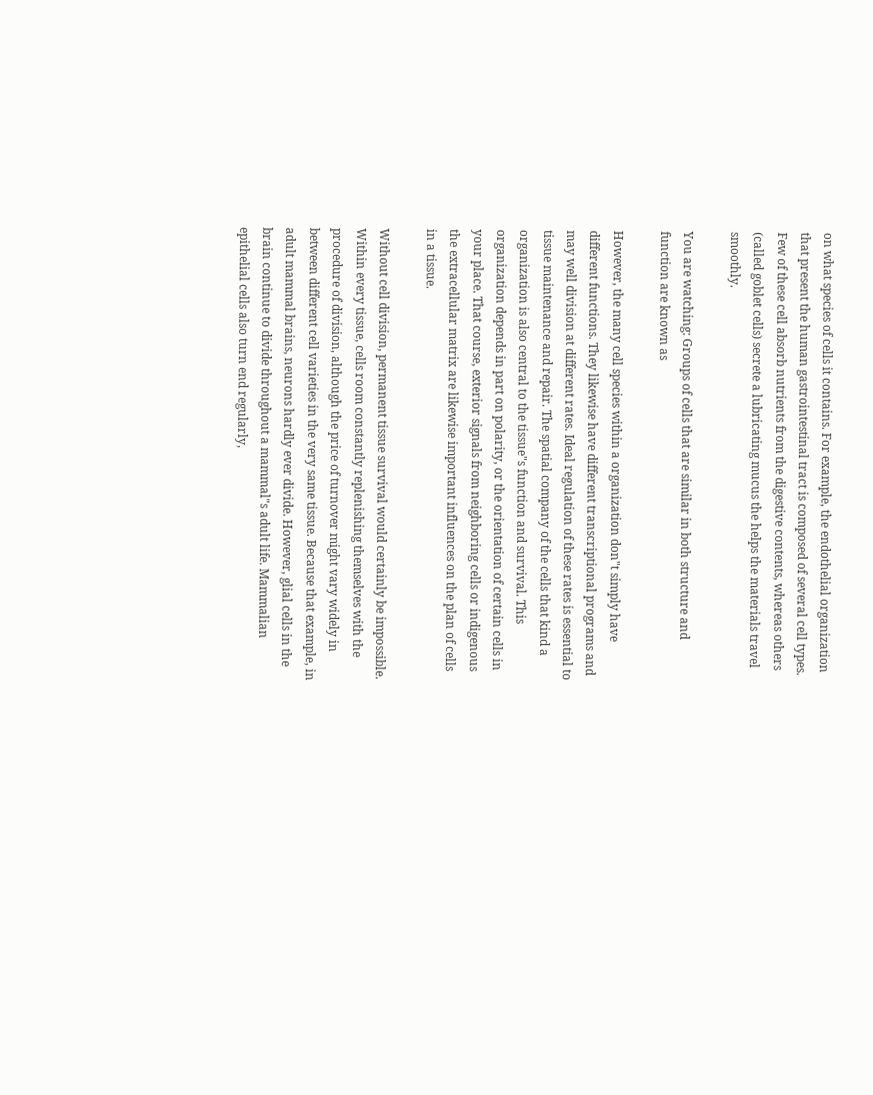on what species of cells it contains. For example, the endothelial organization that present the human gastrointestinal tract is composed of several cell types. Few of these cell absorb nutrients from the digestive contents, whereas others (called goblet cells) secrete a lubricating mucus the helps the materials travel smoothly.

You are watching: Groups of cells that are similar in both structure and function are known as

However, the many cell species within a organization don"t simply have different functions. They likewise have different transcriptional programs and may well division at different rates. Ideal regulation of these rates is essential to tissue maintenance and repair. The spatial company of the cells that kind a organization is also central to the tissue"s function and survival. This organization depends in part on polarity, or the orientation of certain cells in your place. That course, exterior signals from neighboring cells or indigenous the extracellular matrix are likewise important influences on the plan of cells in a tissue.

Without cell division, permanent tissue survival would certainly be impossible. Within every tissue, cells room constantly replenishing themselves with the procedure of division, although the price of turnover might vary widely in between different cell varieties in the very same tissue. Because that example, in adult mammal brains, neurons hardly ever divide. However, glial cells in the brain continue to divide throughout a mammal"s adult life. Mammalian epithelial cells also turn end regularly,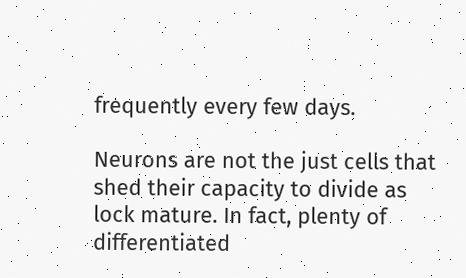frequently every few days.

Neurons are not the just cells that shed their capacity to divide as lock mature. In fact, plenty of differentiated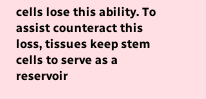cells lose this ability. To assist counteract this loss, tissues keep stem cells to serve as a reservoir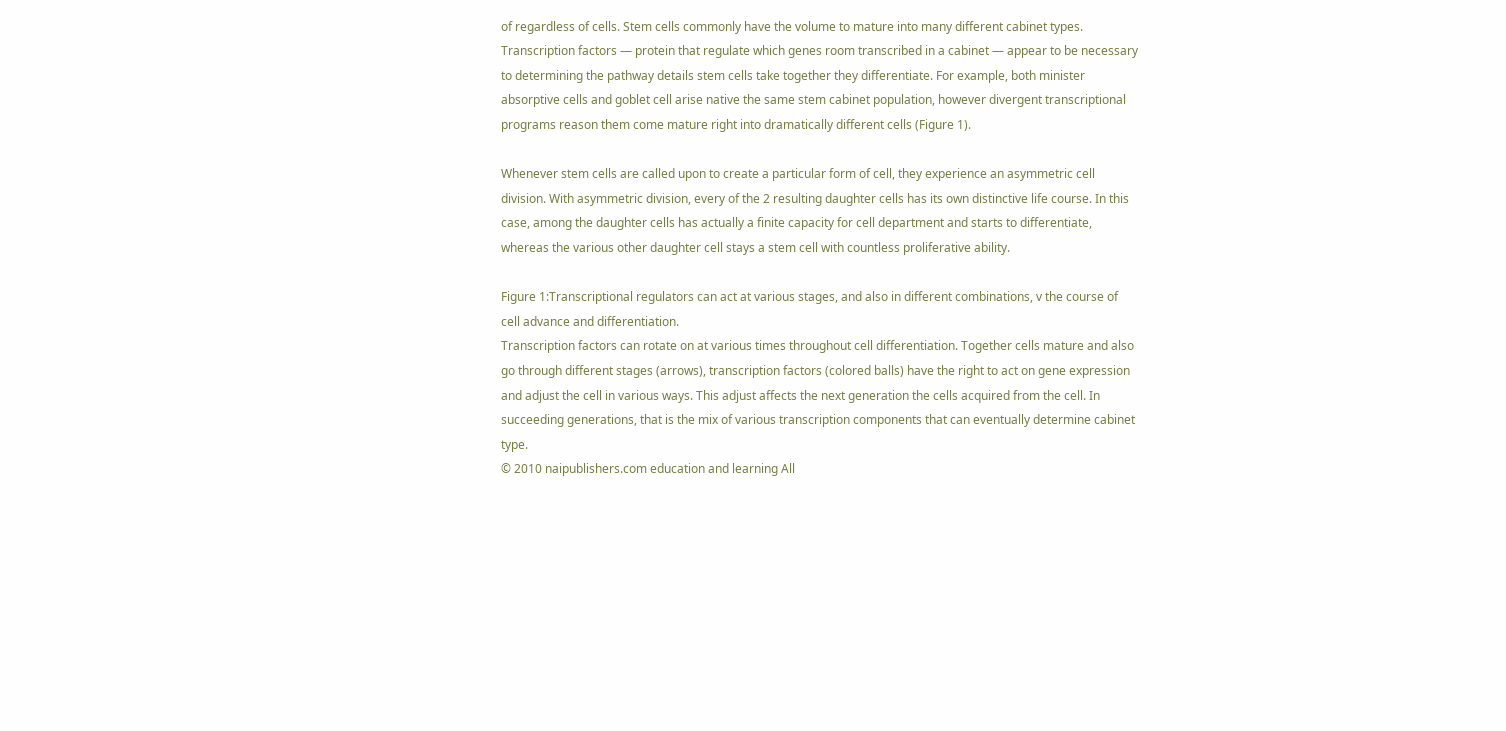of regardless of cells. Stem cells commonly have the volume to mature into many different cabinet types. Transcription factors — protein that regulate which genes room transcribed in a cabinet — appear to be necessary to determining the pathway details stem cells take together they differentiate. For example, both minister absorptive cells and goblet cell arise native the same stem cabinet population, however divergent transcriptional programs reason them come mature right into dramatically different cells (Figure 1).

Whenever stem cells are called upon to create a particular form of cell, they experience an asymmetric cell division. With asymmetric division, every of the 2 resulting daughter cells has its own distinctive life course. In this case, among the daughter cells has actually a finite capacity for cell department and starts to differentiate, whereas the various other daughter cell stays a stem cell with countless proliferative ability.

Figure 1:Transcriptional regulators can act at various stages, and also in different combinations, v the course of cell advance and differentiation.
Transcription factors can rotate on at various times throughout cell differentiation. Together cells mature and also go through different stages (arrows), transcription factors (colored balls) have the right to act on gene expression and adjust the cell in various ways. This adjust affects the next generation the cells acquired from the cell. In succeeding generations, that is the mix of various transcription components that can eventually determine cabinet type.
© 2010 naipublishers.com education and learning All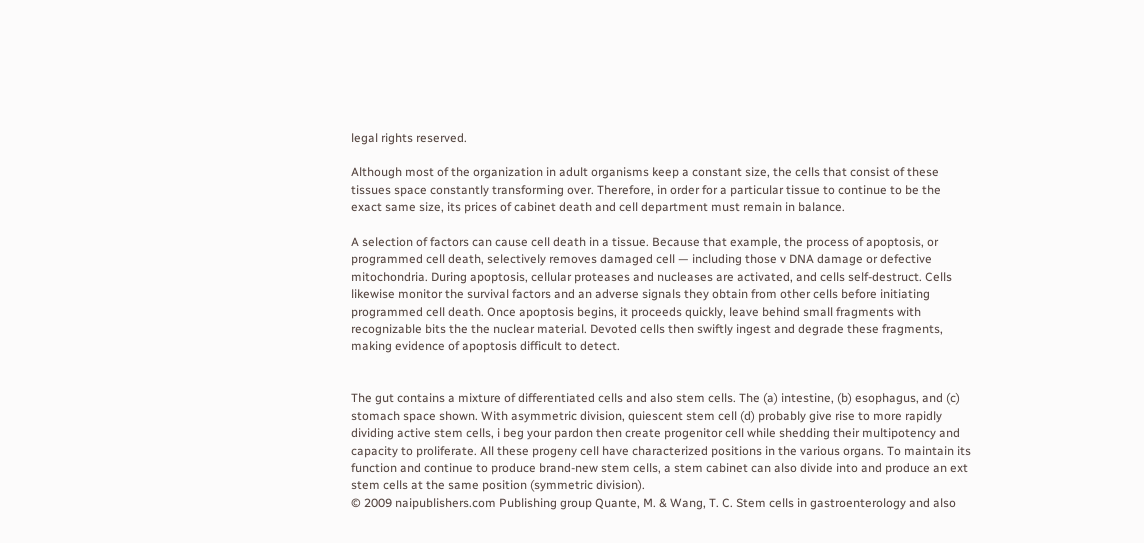legal rights reserved.

Although most of the organization in adult organisms keep a constant size, the cells that consist of these tissues space constantly transforming over. Therefore, in order for a particular tissue to continue to be the exact same size, its prices of cabinet death and cell department must remain in balance.

A selection of factors can cause cell death in a tissue. Because that example, the process of apoptosis, or programmed cell death, selectively removes damaged cell — including those v DNA damage or defective mitochondria. During apoptosis, cellular proteases and nucleases are activated, and cells self-destruct. Cells likewise monitor the survival factors and an adverse signals they obtain from other cells before initiating programmed cell death. Once apoptosis begins, it proceeds quickly, leave behind small fragments with recognizable bits the the nuclear material. Devoted cells then swiftly ingest and degrade these fragments, making evidence of apoptosis difficult to detect.


The gut contains a mixture of differentiated cells and also stem cells. The (a) intestine, (b) esophagus, and (c) stomach space shown. With asymmetric division, quiescent stem cell (d) probably give rise to more rapidly dividing active stem cells, i beg your pardon then create progenitor cell while shedding their multipotency and capacity to proliferate. All these progeny cell have characterized positions in the various organs. To maintain its function and continue to produce brand-new stem cells, a stem cabinet can also divide into and produce an ext stem cells at the same position (symmetric division).
© 2009 naipublishers.com Publishing group Quante, M. & Wang, T. C. Stem cells in gastroenterology and also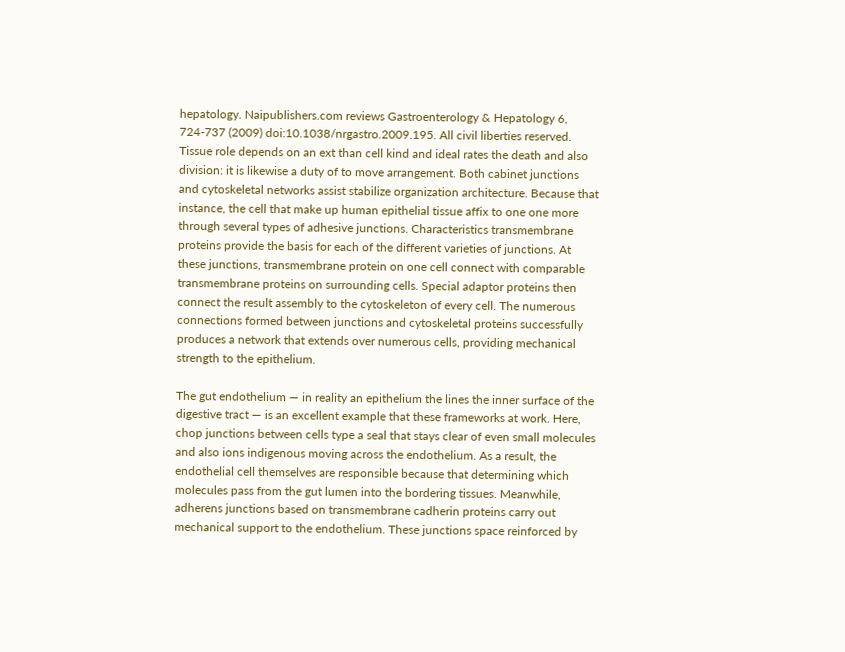hepatology. Naipublishers.com reviews Gastroenterology & Hepatology 6, 724-737 (2009) doi:10.1038/nrgastro.2009.195. All civil liberties reserved.
Tissue role depends on an ext than cell kind and ideal rates the death and also division: it is likewise a duty of to move arrangement. Both cabinet junctions and cytoskeletal networks assist stabilize organization architecture. Because that instance, the cell that make up human epithelial tissue affix to one one more through several types of adhesive junctions. Characteristics transmembrane proteins provide the basis for each of the different varieties of junctions. At these junctions, transmembrane protein on one cell connect with comparable transmembrane proteins on surrounding cells. Special adaptor proteins then connect the result assembly to the cytoskeleton of every cell. The numerous connections formed between junctions and cytoskeletal proteins successfully produces a network that extends over numerous cells, providing mechanical strength to the epithelium.

The gut endothelium — in reality an epithelium the lines the inner surface of the digestive tract — is an excellent example that these frameworks at work. Here, chop junctions between cells type a seal that stays clear of even small molecules and also ions indigenous moving across the endothelium. As a result, the endothelial cell themselves are responsible because that determining which molecules pass from the gut lumen into the bordering tissues. Meanwhile, adherens junctions based on transmembrane cadherin proteins carry out mechanical support to the endothelium. These junctions space reinforced by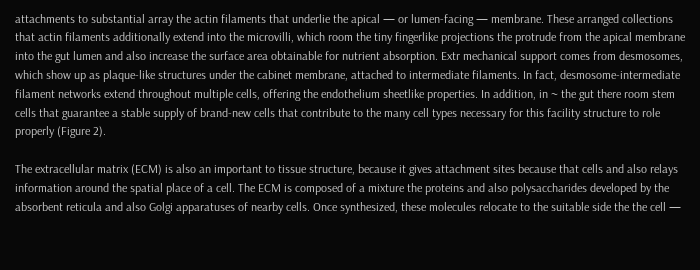attachments to substantial array the actin filaments that underlie the apical — or lumen-facing — membrane. These arranged collections that actin filaments additionally extend into the microvilli, which room the tiny fingerlike projections the protrude from the apical membrane into the gut lumen and also increase the surface area obtainable for nutrient absorption. Extr mechanical support comes from desmosomes, which show up as plaque-like structures under the cabinet membrane, attached to intermediate filaments. In fact, desmosome-intermediate filament networks extend throughout multiple cells, offering the endothelium sheetlike properties. In addition, in ~ the gut there room stem cells that guarantee a stable supply of brand-new cells that contribute to the many cell types necessary for this facility structure to role properly (Figure 2).

The extracellular matrix (ECM) is also an important to tissue structure, because it gives attachment sites because that cells and also relays information around the spatial place of a cell. The ECM is composed of a mixture the proteins and also polysaccharides developed by the absorbent reticula and also Golgi apparatuses of nearby cells. Once synthesized, these molecules relocate to the suitable side the the cell —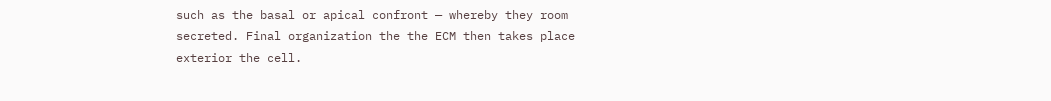such as the basal or apical confront — whereby they room secreted. Final organization the the ECM then takes place exterior the cell.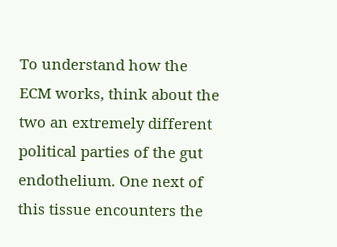To understand how the ECM works, think about the two an extremely different political parties of the gut endothelium. One next of this tissue encounters the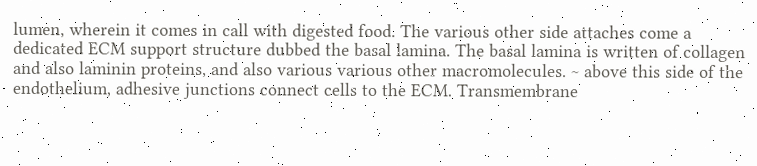lumen, wherein it comes in call with digested food. The various other side attaches come a dedicated ECM support structure dubbed the basal lamina. The basal lamina is written of collagen and also laminin proteins, and also various various other macromolecules. ~ above this side of the endothelium, adhesive junctions connect cells to the ECM. Transmembrane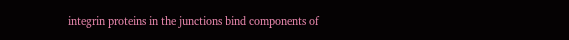integrin proteins in the junctions bind components of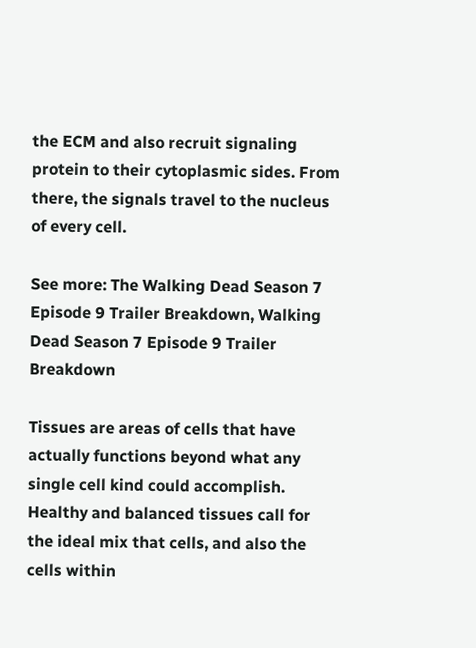the ECM and also recruit signaling protein to their cytoplasmic sides. From there, the signals travel to the nucleus of every cell.

See more: The Walking Dead Season 7 Episode 9 Trailer Breakdown, Walking Dead Season 7 Episode 9 Trailer Breakdown

Tissues are areas of cells that have actually functions beyond what any single cell kind could accomplish. Healthy and balanced tissues call for the ideal mix that cells, and also the cells within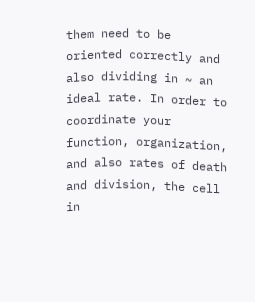them need to be oriented correctly and also dividing in ~ an ideal rate. In order to coordinate your function, organization, and also rates of death and division, the cell in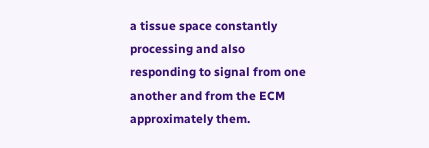a tissue space constantly processing and also responding to signal from one another and from the ECM approximately them.